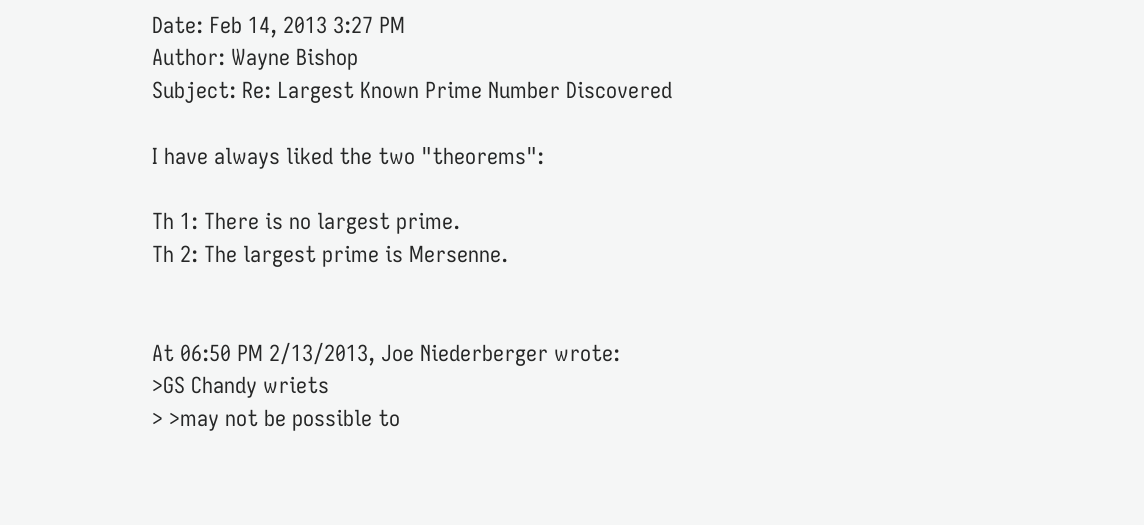Date: Feb 14, 2013 3:27 PM
Author: Wayne Bishop
Subject: Re: Largest Known Prime Number Discovered

I have always liked the two "theorems":

Th 1: There is no largest prime.
Th 2: The largest prime is Mersenne.


At 06:50 PM 2/13/2013, Joe Niederberger wrote:
>GS Chandy wriets
> >may not be possible to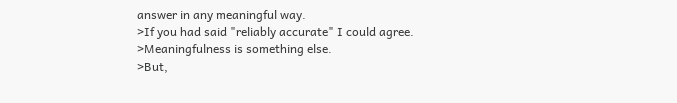answer in any meaningful way.
>If you had said "reliably accurate" I could agree.
>Meaningfulness is something else.
>But,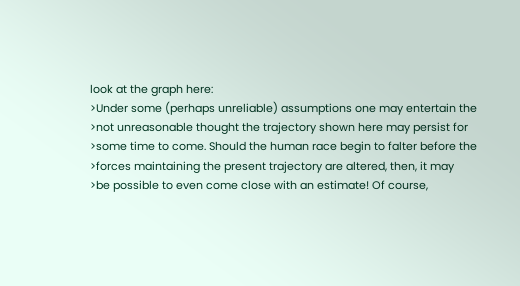look at the graph here:
>Under some (perhaps unreliable) assumptions one may entertain the
>not unreasonable thought the trajectory shown here may persist for
>some time to come. Should the human race begin to falter before the
>forces maintaining the present trajectory are altered, then, it may
>be possible to even come close with an estimate! Of course,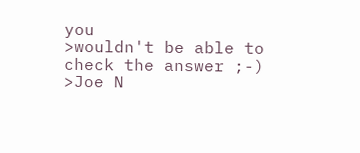you
>wouldn't be able to check the answer ;-)
>Joe N